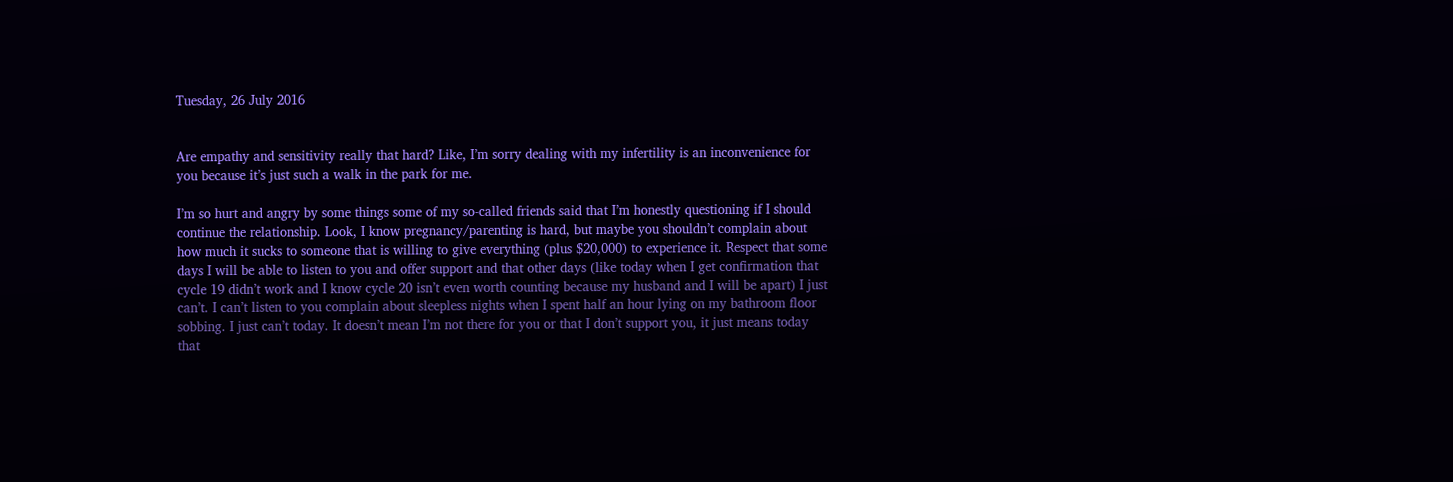Tuesday, 26 July 2016


Are empathy and sensitivity really that hard? Like, I’m sorry dealing with my infertility is an inconvenience for you because it’s just such a walk in the park for me.

I’m so hurt and angry by some things some of my so-called friends said that I’m honestly questioning if I should continue the relationship. Look, I know pregnancy/parenting is hard, but maybe you shouldn’t complain about how much it sucks to someone that is willing to give everything (plus $20,000) to experience it. Respect that some days I will be able to listen to you and offer support and that other days (like today when I get confirmation that cycle 19 didn’t work and I know cycle 20 isn’t even worth counting because my husband and I will be apart) I just can’t. I can’t listen to you complain about sleepless nights when I spent half an hour lying on my bathroom floor sobbing. I just can’t today. It doesn’t mean I’m not there for you or that I don’t support you, it just means today that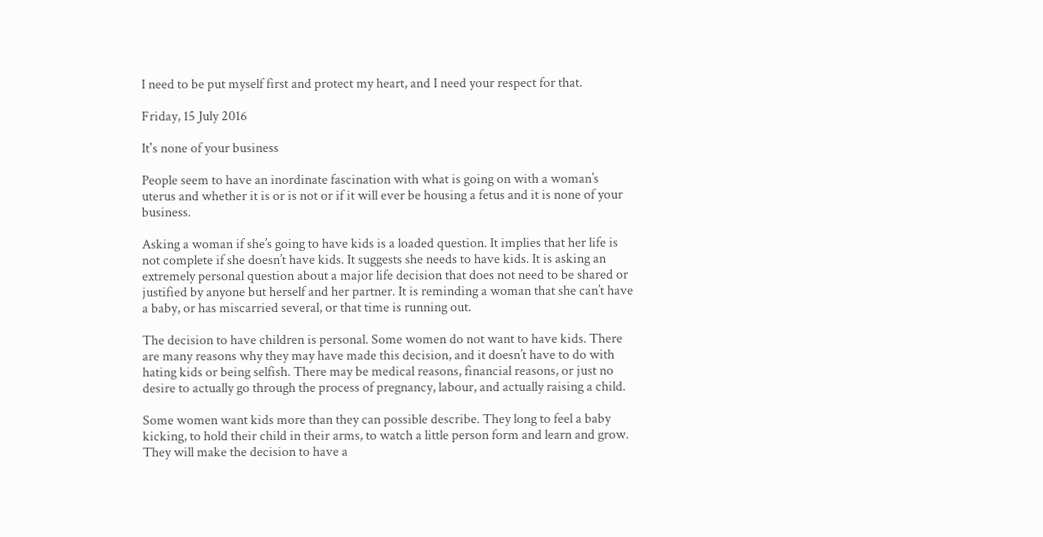I need to be put myself first and protect my heart, and I need your respect for that.

Friday, 15 July 2016

It's none of your business

People seem to have an inordinate fascination with what is going on with a woman’s uterus and whether it is or is not or if it will ever be housing a fetus and it is none of your business.

Asking a woman if she’s going to have kids is a loaded question. It implies that her life is not complete if she doesn’t have kids. It suggests she needs to have kids. It is asking an extremely personal question about a major life decision that does not need to be shared or justified by anyone but herself and her partner. It is reminding a woman that she can’t have a baby, or has miscarried several, or that time is running out.

The decision to have children is personal. Some women do not want to have kids. There are many reasons why they may have made this decision, and it doesn’t have to do with hating kids or being selfish. There may be medical reasons, financial reasons, or just no desire to actually go through the process of pregnancy, labour, and actually raising a child.

Some women want kids more than they can possible describe. They long to feel a baby kicking, to hold their child in their arms, to watch a little person form and learn and grow. They will make the decision to have a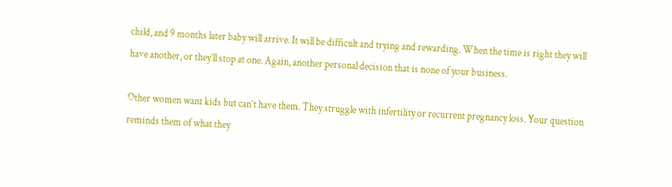child, and 9 months later baby will arrive. It will be difficult and trying and rewarding. When the time is right they will have another, or they’ll stop at one. Again, another personal decision that is none of your business.

Other women want kids but can’t have them. They struggle with infertility or recurrent pregnancy loss. Your question reminds them of what they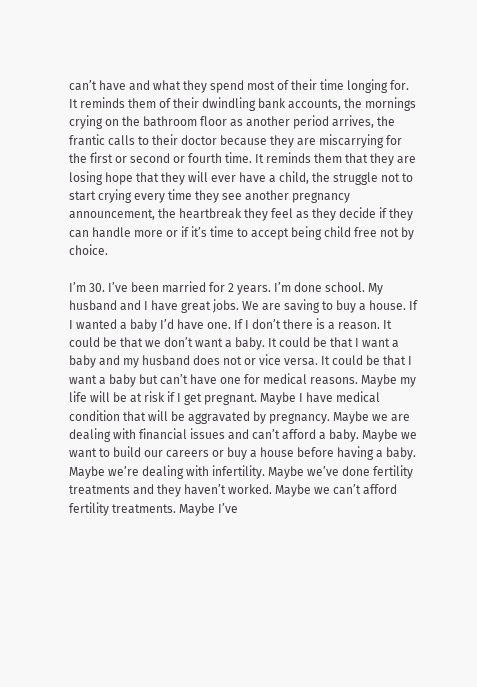can’t have and what they spend most of their time longing for. It reminds them of their dwindling bank accounts, the mornings crying on the bathroom floor as another period arrives, the frantic calls to their doctor because they are miscarrying for the first or second or fourth time. It reminds them that they are losing hope that they will ever have a child, the struggle not to start crying every time they see another pregnancy announcement, the heartbreak they feel as they decide if they can handle more or if it’s time to accept being child free not by choice.

I’m 30. I’ve been married for 2 years. I’m done school. My husband and I have great jobs. We are saving to buy a house. If I wanted a baby I’d have one. If I don’t there is a reason. It could be that we don’t want a baby. It could be that I want a baby and my husband does not or vice versa. It could be that I want a baby but can’t have one for medical reasons. Maybe my life will be at risk if I get pregnant. Maybe I have medical condition that will be aggravated by pregnancy. Maybe we are dealing with financial issues and can’t afford a baby. Maybe we want to build our careers or buy a house before having a baby. Maybe we’re dealing with infertility. Maybe we’ve done fertility treatments and they haven’t worked. Maybe we can’t afford fertility treatments. Maybe I’ve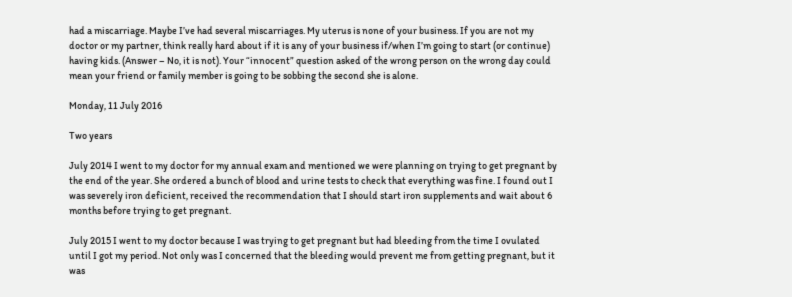had a miscarriage. Maybe I’ve had several miscarriages. My uterus is none of your business. If you are not my doctor or my partner, think really hard about if it is any of your business if/when I’m going to start (or continue) having kids. (Answer – No, it is not). Your “innocent” question asked of the wrong person on the wrong day could mean your friend or family member is going to be sobbing the second she is alone.

Monday, 11 July 2016

Two years

July 2014 I went to my doctor for my annual exam and mentioned we were planning on trying to get pregnant by the end of the year. She ordered a bunch of blood and urine tests to check that everything was fine. I found out I was severely iron deficient, received the recommendation that I should start iron supplements and wait about 6 months before trying to get pregnant.

July 2015 I went to my doctor because I was trying to get pregnant but had bleeding from the time I ovulated until I got my period. Not only was I concerned that the bleeding would prevent me from getting pregnant, but it was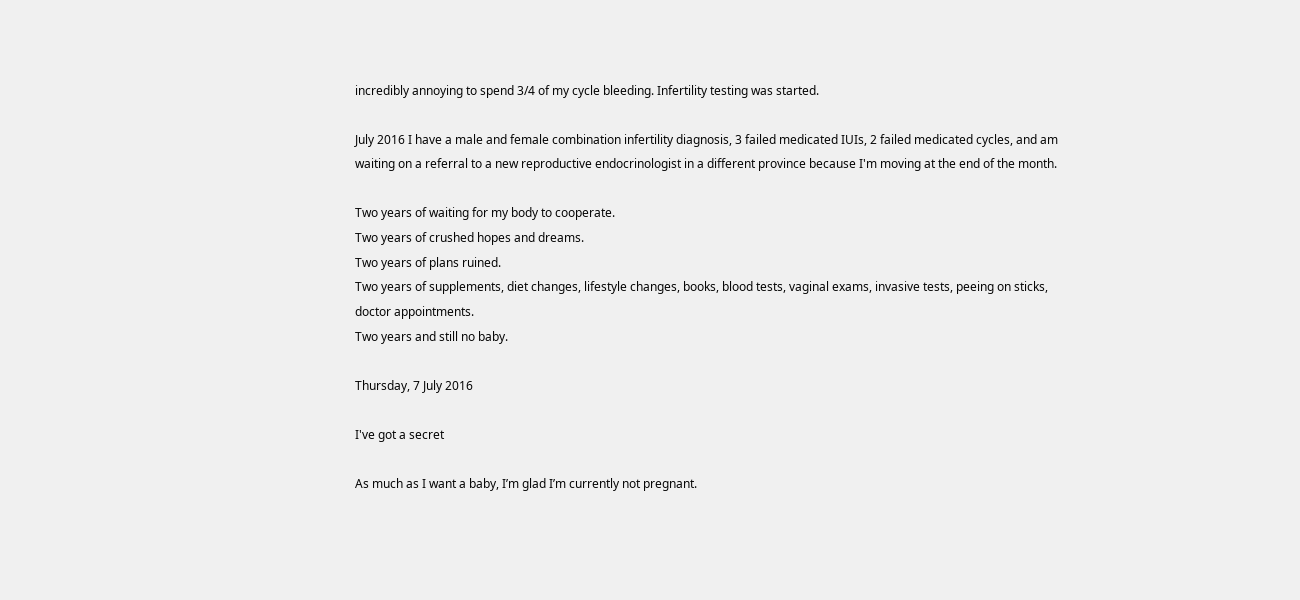incredibly annoying to spend 3/4 of my cycle bleeding. Infertility testing was started.

July 2016 I have a male and female combination infertility diagnosis, 3 failed medicated IUIs, 2 failed medicated cycles, and am waiting on a referral to a new reproductive endocrinologist in a different province because I'm moving at the end of the month.

Two years of waiting for my body to cooperate.
Two years of crushed hopes and dreams.
Two years of plans ruined.
Two years of supplements, diet changes, lifestyle changes, books, blood tests, vaginal exams, invasive tests, peeing on sticks, doctor appointments.
Two years and still no baby.

Thursday, 7 July 2016

I've got a secret

As much as I want a baby, I’m glad I’m currently not pregnant.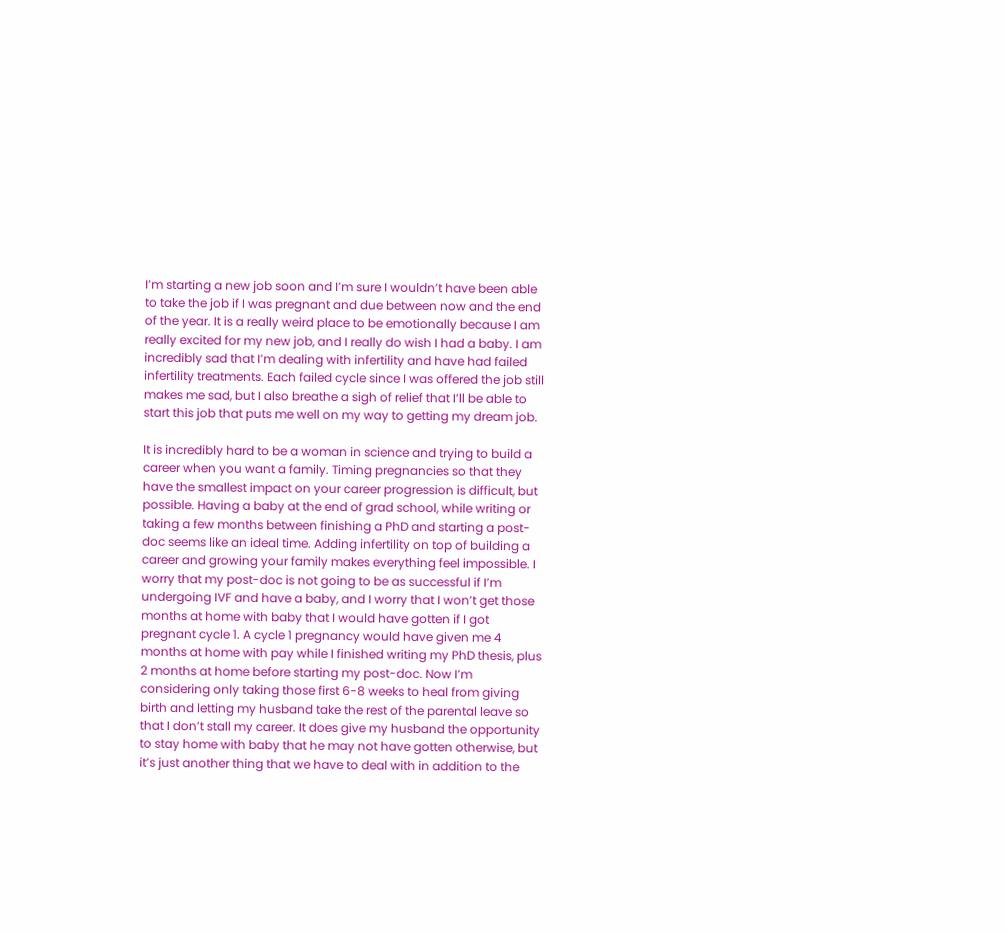I’m starting a new job soon and I’m sure I wouldn’t have been able to take the job if I was pregnant and due between now and the end of the year. It is a really weird place to be emotionally because I am really excited for my new job, and I really do wish I had a baby. I am incredibly sad that I’m dealing with infertility and have had failed infertility treatments. Each failed cycle since I was offered the job still makes me sad, but I also breathe a sigh of relief that I’ll be able to start this job that puts me well on my way to getting my dream job.

It is incredibly hard to be a woman in science and trying to build a career when you want a family. Timing pregnancies so that they have the smallest impact on your career progression is difficult, but possible. Having a baby at the end of grad school, while writing or taking a few months between finishing a PhD and starting a post-doc seems like an ideal time. Adding infertility on top of building a career and growing your family makes everything feel impossible. I worry that my post-doc is not going to be as successful if I’m undergoing IVF and have a baby, and I worry that I won’t get those months at home with baby that I would have gotten if I got pregnant cycle 1. A cycle 1 pregnancy would have given me 4 months at home with pay while I finished writing my PhD thesis, plus 2 months at home before starting my post-doc. Now I’m considering only taking those first 6-8 weeks to heal from giving birth and letting my husband take the rest of the parental leave so that I don’t stall my career. It does give my husband the opportunity to stay home with baby that he may not have gotten otherwise, but it’s just another thing that we have to deal with in addition to the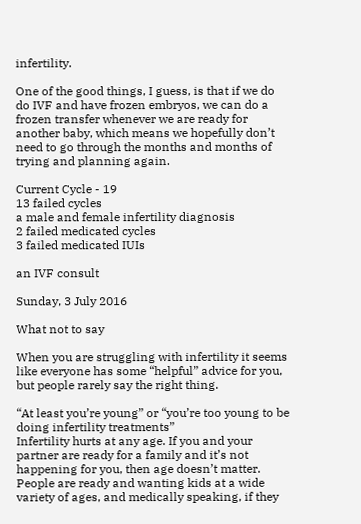infertility.

One of the good things, I guess, is that if we do do IVF and have frozen embryos, we can do a frozen transfer whenever we are ready for another baby, which means we hopefully don’t need to go through the months and months of trying and planning again.

Current Cycle - 19
13 failed cycles
a male and female infertility diagnosis
2 failed medicated cycles
3 failed medicated IUIs

an IVF consult

Sunday, 3 July 2016

What not to say

When you are struggling with infertility it seems like everyone has some “helpful” advice for you, but people rarely say the right thing.

“At least you’re young” or “you’re too young to be doing infertility treatments”
Infertility hurts at any age. If you and your partner are ready for a family and it’s not happening for you, then age doesn’t matter. People are ready and wanting kids at a wide variety of ages, and medically speaking, if they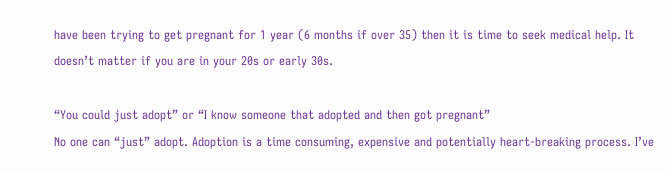have been trying to get pregnant for 1 year (6 months if over 35) then it is time to seek medical help. It doesn’t matter if you are in your 20s or early 30s.

“You could just adopt” or “I know someone that adopted and then got pregnant”
No one can “just” adopt. Adoption is a time consuming, expensive and potentially heart-breaking process. I’ve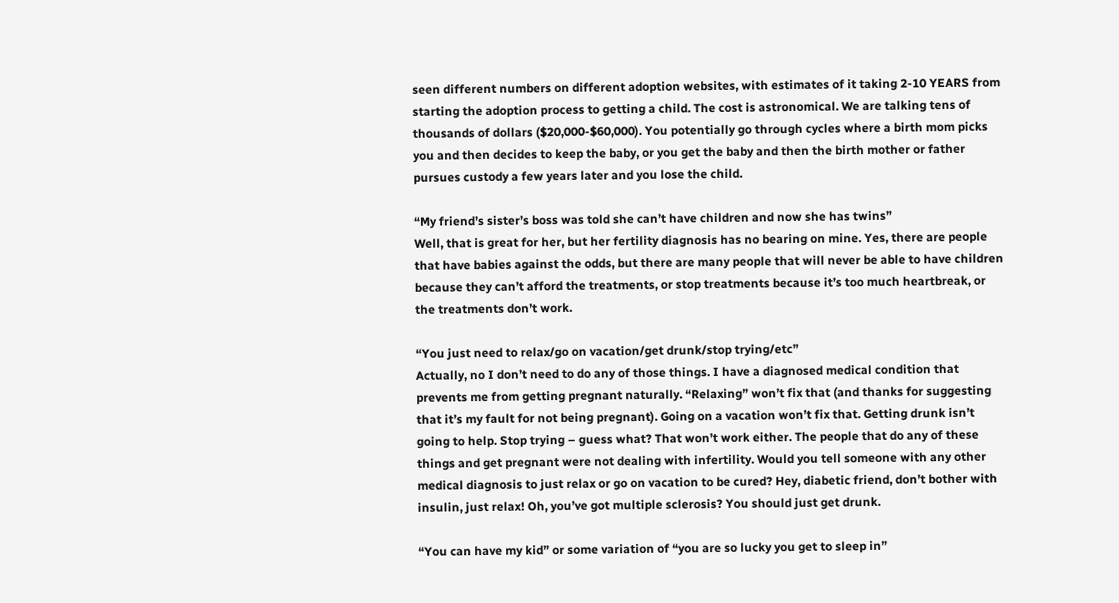seen different numbers on different adoption websites, with estimates of it taking 2-10 YEARS from starting the adoption process to getting a child. The cost is astronomical. We are talking tens of thousands of dollars ($20,000-$60,000). You potentially go through cycles where a birth mom picks you and then decides to keep the baby, or you get the baby and then the birth mother or father pursues custody a few years later and you lose the child.

“My friend’s sister’s boss was told she can’t have children and now she has twins”
Well, that is great for her, but her fertility diagnosis has no bearing on mine. Yes, there are people that have babies against the odds, but there are many people that will never be able to have children because they can’t afford the treatments, or stop treatments because it’s too much heartbreak, or the treatments don’t work.

“You just need to relax/go on vacation/get drunk/stop trying/etc”
Actually, no I don’t need to do any of those things. I have a diagnosed medical condition that prevents me from getting pregnant naturally. “Relaxing” won’t fix that (and thanks for suggesting that it’s my fault for not being pregnant). Going on a vacation won’t fix that. Getting drunk isn’t going to help. Stop trying – guess what? That won’t work either. The people that do any of these things and get pregnant were not dealing with infertility. Would you tell someone with any other medical diagnosis to just relax or go on vacation to be cured? Hey, diabetic friend, don’t bother with insulin, just relax! Oh, you’ve got multiple sclerosis? You should just get drunk.

“You can have my kid” or some variation of “you are so lucky you get to sleep in”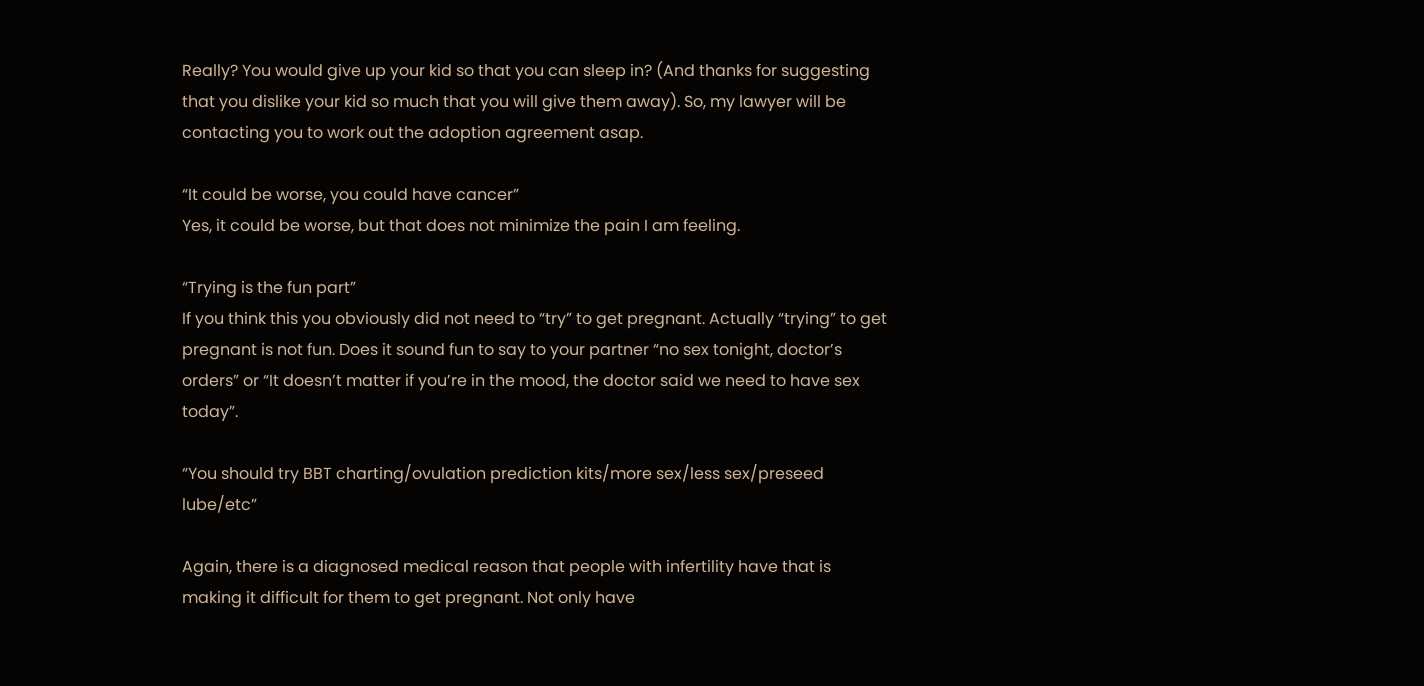Really? You would give up your kid so that you can sleep in? (And thanks for suggesting that you dislike your kid so much that you will give them away). So, my lawyer will be contacting you to work out the adoption agreement asap.

“It could be worse, you could have cancer”
Yes, it could be worse, but that does not minimize the pain I am feeling.

“Trying is the fun part”
If you think this you obviously did not need to “try” to get pregnant. Actually “trying” to get pregnant is not fun. Does it sound fun to say to your partner “no sex tonight, doctor’s orders” or “It doesn’t matter if you’re in the mood, the doctor said we need to have sex today”.

“You should try BBT charting/ovulation prediction kits/more sex/less sex/preseed lube/etc”

Again, there is a diagnosed medical reason that people with infertility have that is making it difficult for them to get pregnant. Not only have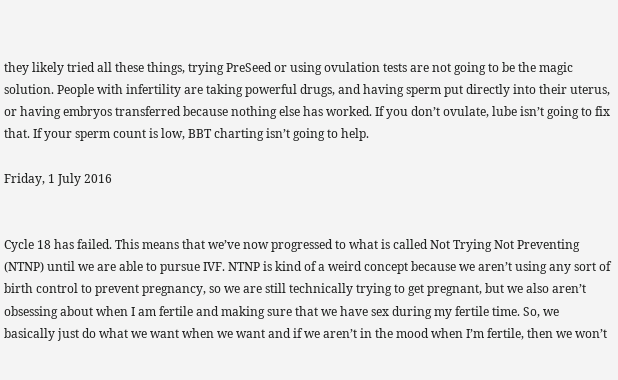they likely tried all these things, trying PreSeed or using ovulation tests are not going to be the magic solution. People with infertility are taking powerful drugs, and having sperm put directly into their uterus, or having embryos transferred because nothing else has worked. If you don’t ovulate, lube isn’t going to fix that. If your sperm count is low, BBT charting isn’t going to help.

Friday, 1 July 2016


Cycle 18 has failed. This means that we’ve now progressed to what is called Not Trying Not Preventing (NTNP) until we are able to pursue IVF. NTNP is kind of a weird concept because we aren’t using any sort of birth control to prevent pregnancy, so we are still technically trying to get pregnant, but we also aren’t obsessing about when I am fertile and making sure that we have sex during my fertile time. So, we basically just do what we want when we want and if we aren’t in the mood when I’m fertile, then we won’t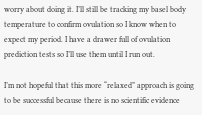worry about doing it. I’ll still be tracking my basel body temperature to confirm ovulation so I know when to expect my period. I have a drawer full of ovulation prediction tests so I’ll use them until I run out.

I’m not hopeful that this more “relaxed” approach is going to be successful because there is no scientific evidence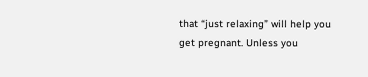that “just relaxing” will help you get pregnant. Unless you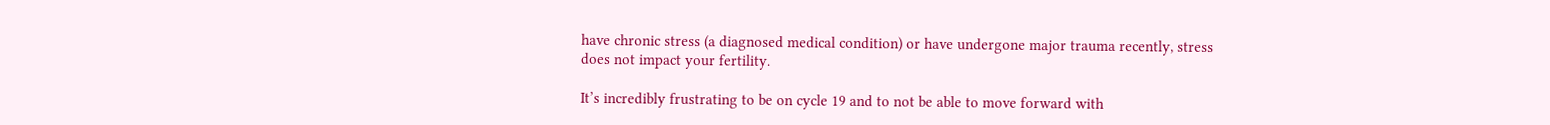have chronic stress (a diagnosed medical condition) or have undergone major trauma recently, stress does not impact your fertility.

It’s incredibly frustrating to be on cycle 19 and to not be able to move forward with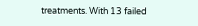treatments. With 13 failed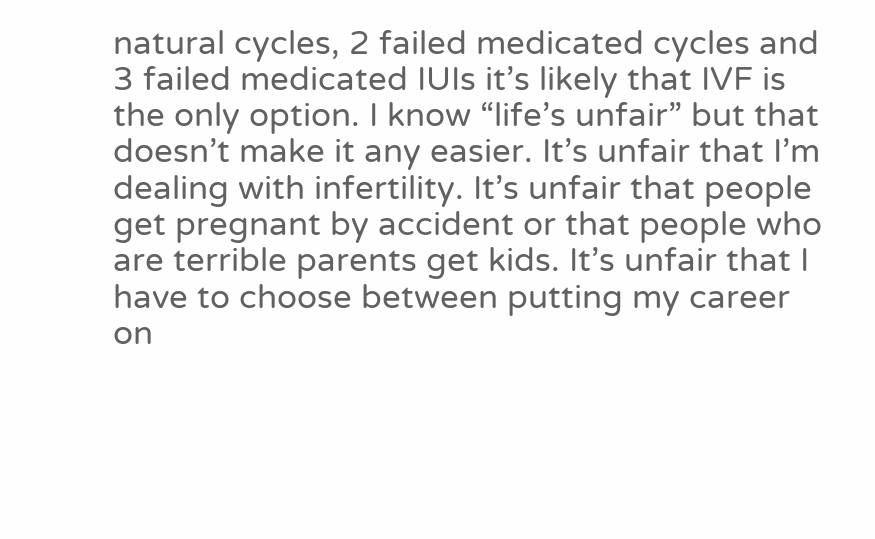natural cycles, 2 failed medicated cycles and 3 failed medicated IUIs it’s likely that IVF is the only option. I know “life’s unfair” but that doesn’t make it any easier. It’s unfair that I’m dealing with infertility. It’s unfair that people get pregnant by accident or that people who are terrible parents get kids. It’s unfair that I have to choose between putting my career on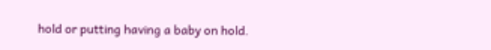hold or putting having a baby on hold.